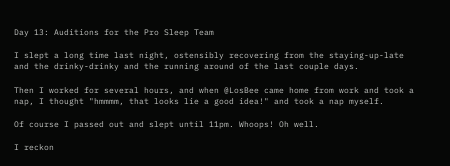Day 13: Auditions for the Pro Sleep Team

I slept a long time last night, ostensibly recovering from the staying-up-late and the drinky-drinky and the running around of the last couple days.

Then I worked for several hours, and when @LosBee came home from work and took a nap, I thought "hmmmm, that looks lie a good idea!" and took a nap myself.

Of course I passed out and slept until 11pm. Whoops! Oh well.

I reckon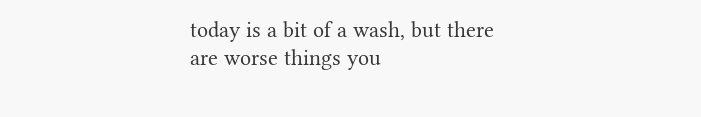today is a bit of a wash, but there are worse things you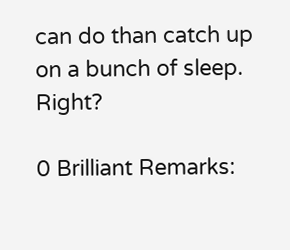can do than catch up on a bunch of sleep. Right?

0 Brilliant Remarks: